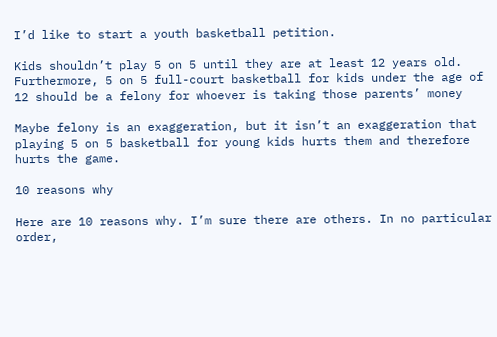I’d like to start a youth basketball petition.

Kids shouldn’t play 5 on 5 until they are at least 12 years old. Furthermore, 5 on 5 full-court basketball for kids under the age of 12 should be a felony for whoever is taking those parents’ money

Maybe felony is an exaggeration, but it isn’t an exaggeration that playing 5 on 5 basketball for young kids hurts them and therefore hurts the game.

10 reasons why

Here are 10 reasons why. I’m sure there are others. In no particular order,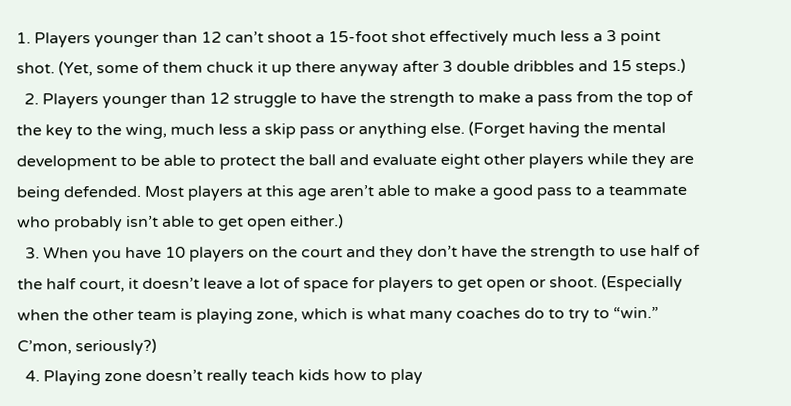1. Players younger than 12 can’t shoot a 15-foot shot effectively much less a 3 point shot. (Yet, some of them chuck it up there anyway after 3 double dribbles and 15 steps.)
  2. Players younger than 12 struggle to have the strength to make a pass from the top of the key to the wing, much less a skip pass or anything else. (Forget having the mental development to be able to protect the ball and evaluate eight other players while they are being defended. Most players at this age aren’t able to make a good pass to a teammate who probably isn’t able to get open either.)
  3. When you have 10 players on the court and they don’t have the strength to use half of the half court, it doesn’t leave a lot of space for players to get open or shoot. (Especially when the other team is playing zone, which is what many coaches do to try to “win.” C’mon, seriously?)
  4. Playing zone doesn’t really teach kids how to play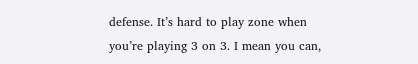defense. It’s hard to play zone when you’re playing 3 on 3. I mean you can,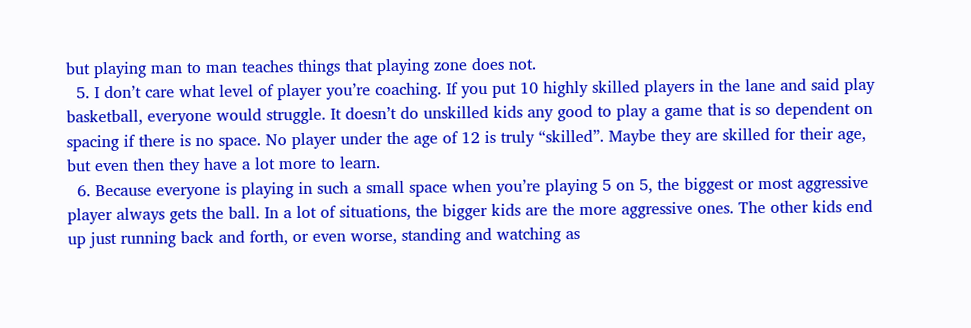but playing man to man teaches things that playing zone does not.
  5. I don’t care what level of player you’re coaching. If you put 10 highly skilled players in the lane and said play basketball, everyone would struggle. It doesn’t do unskilled kids any good to play a game that is so dependent on spacing if there is no space. No player under the age of 12 is truly “skilled”. Maybe they are skilled for their age, but even then they have a lot more to learn.
  6. Because everyone is playing in such a small space when you’re playing 5 on 5, the biggest or most aggressive player always gets the ball. In a lot of situations, the bigger kids are the more aggressive ones. The other kids end up just running back and forth, or even worse, standing and watching as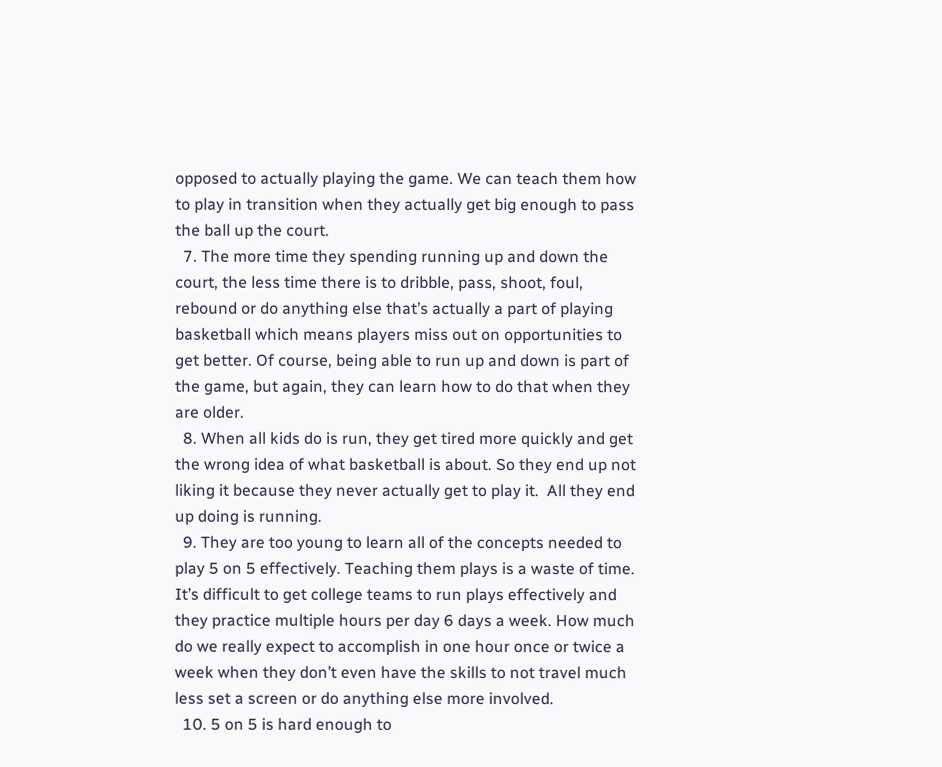opposed to actually playing the game. We can teach them how to play in transition when they actually get big enough to pass the ball up the court.
  7. The more time they spending running up and down the court, the less time there is to dribble, pass, shoot, foul, rebound or do anything else that’s actually a part of playing basketball which means players miss out on opportunities to get better. Of course, being able to run up and down is part of the game, but again, they can learn how to do that when they are older.
  8. When all kids do is run, they get tired more quickly and get the wrong idea of what basketball is about. So they end up not liking it because they never actually get to play it.  All they end up doing is running.
  9. They are too young to learn all of the concepts needed to play 5 on 5 effectively. Teaching them plays is a waste of time. It’s difficult to get college teams to run plays effectively and they practice multiple hours per day 6 days a week. How much do we really expect to accomplish in one hour once or twice a week when they don’t even have the skills to not travel much less set a screen or do anything else more involved.
  10. 5 on 5 is hard enough to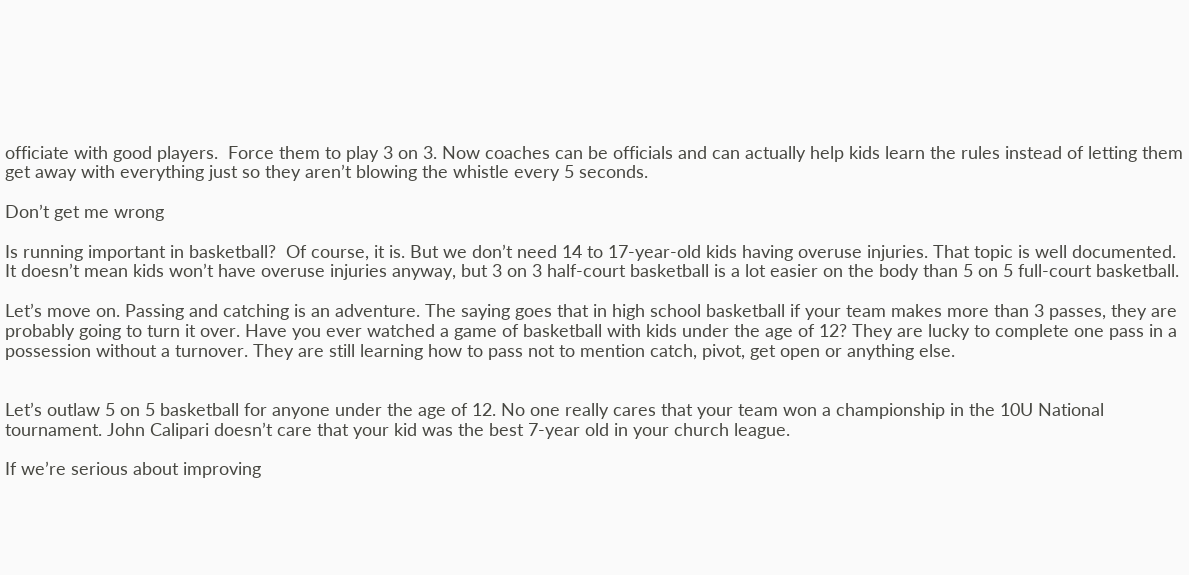officiate with good players.  Force them to play 3 on 3. Now coaches can be officials and can actually help kids learn the rules instead of letting them get away with everything just so they aren’t blowing the whistle every 5 seconds.

Don’t get me wrong

Is running important in basketball?  Of course, it is. But we don’t need 14 to 17-year-old kids having overuse injuries. That topic is well documented. It doesn’t mean kids won’t have overuse injuries anyway, but 3 on 3 half-court basketball is a lot easier on the body than 5 on 5 full-court basketball.

Let’s move on. Passing and catching is an adventure. The saying goes that in high school basketball if your team makes more than 3 passes, they are probably going to turn it over. Have you ever watched a game of basketball with kids under the age of 12? They are lucky to complete one pass in a possession without a turnover. They are still learning how to pass not to mention catch, pivot, get open or anything else.


Let’s outlaw 5 on 5 basketball for anyone under the age of 12. No one really cares that your team won a championship in the 10U National tournament. John Calipari doesn’t care that your kid was the best 7-year old in your church league.

If we’re serious about improving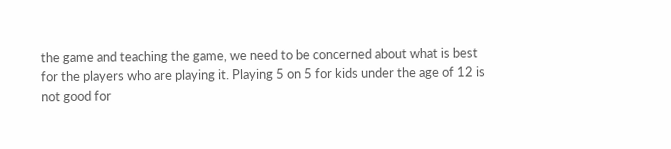the game and teaching the game, we need to be concerned about what is best for the players who are playing it. Playing 5 on 5 for kids under the age of 12 is not good for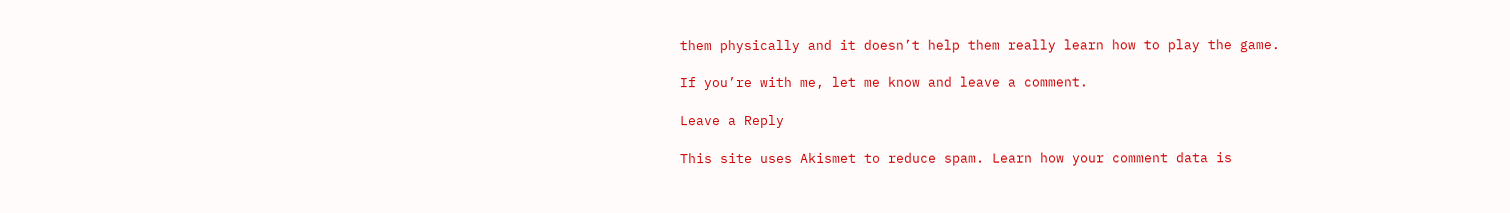them physically and it doesn’t help them really learn how to play the game.

If you’re with me, let me know and leave a comment.

Leave a Reply

This site uses Akismet to reduce spam. Learn how your comment data is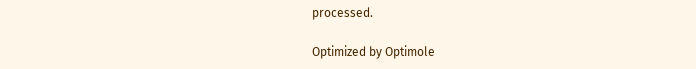processed.

Optimized by Optimole